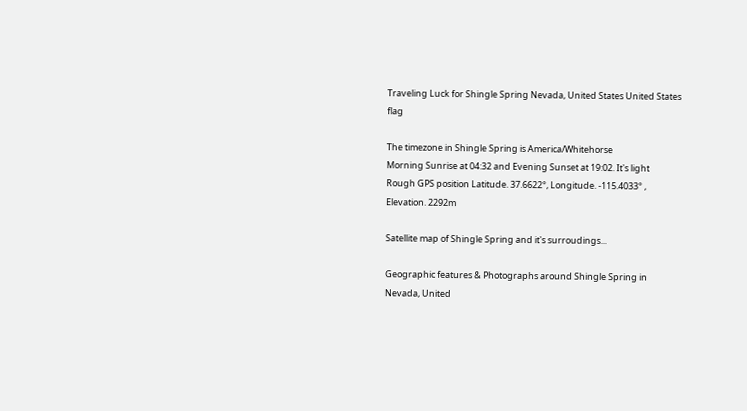Traveling Luck for Shingle Spring Nevada, United States United States flag

The timezone in Shingle Spring is America/Whitehorse
Morning Sunrise at 04:32 and Evening Sunset at 19:02. It's light
Rough GPS position Latitude. 37.6622°, Longitude. -115.4033° , Elevation. 2292m

Satellite map of Shingle Spring and it's surroudings...

Geographic features & Photographs around Shingle Spring in Nevada, United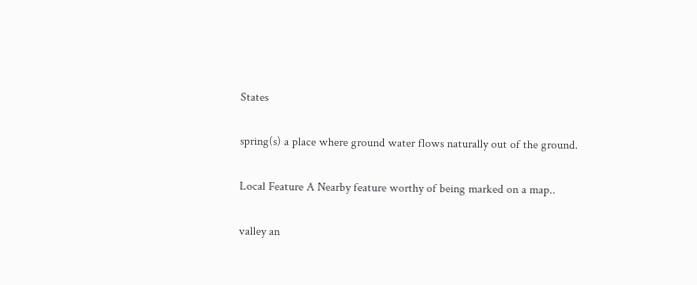States

spring(s) a place where ground water flows naturally out of the ground.

Local Feature A Nearby feature worthy of being marked on a map..

valley an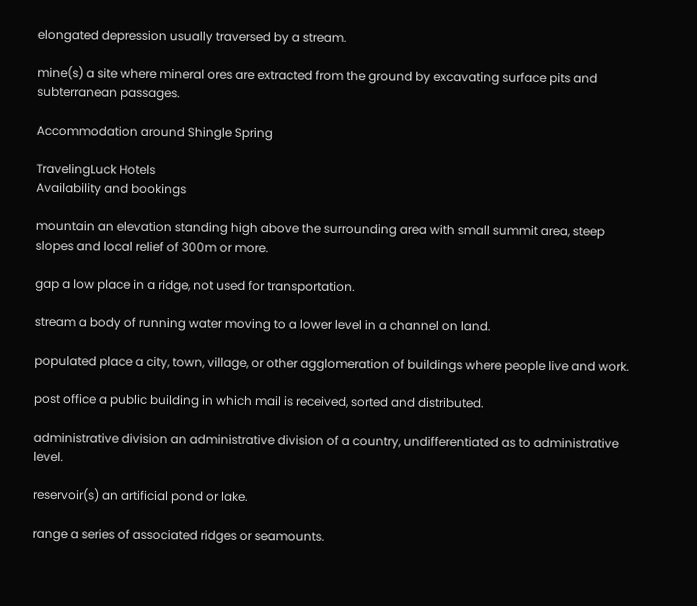elongated depression usually traversed by a stream.

mine(s) a site where mineral ores are extracted from the ground by excavating surface pits and subterranean passages.

Accommodation around Shingle Spring

TravelingLuck Hotels
Availability and bookings

mountain an elevation standing high above the surrounding area with small summit area, steep slopes and local relief of 300m or more.

gap a low place in a ridge, not used for transportation.

stream a body of running water moving to a lower level in a channel on land.

populated place a city, town, village, or other agglomeration of buildings where people live and work.

post office a public building in which mail is received, sorted and distributed.

administrative division an administrative division of a country, undifferentiated as to administrative level.

reservoir(s) an artificial pond or lake.

range a series of associated ridges or seamounts.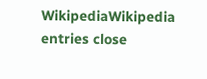WikipediaWikipedia entries close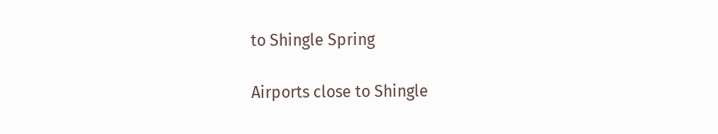to Shingle Spring

Airports close to Shingle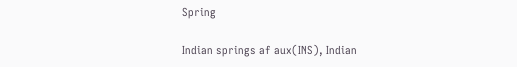Spring

Indian springs af aux(INS), Indian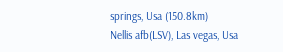springs, Usa (150.8km)
Nellis afb(LSV), Las vegas, Usa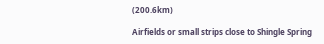(200.6km)

Airfields or small strips close to Shingle Spring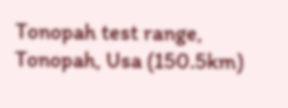Tonopah test range, Tonopah, Usa (150.5km)